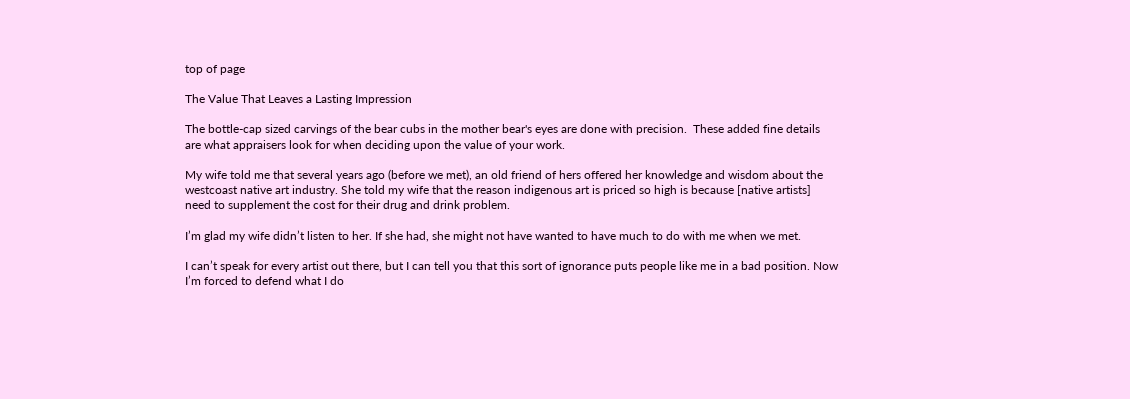top of page

The Value That Leaves a Lasting Impression

The bottle-cap sized carvings of the bear cubs in the mother bear's eyes are done with precision.  These added fine details are what appraisers look for when deciding upon the value of your work.

My wife told me that several years ago (before we met), an old friend of hers offered her knowledge and wisdom about the westcoast native art industry. She told my wife that the reason indigenous art is priced so high is because [native artists] need to supplement the cost for their drug and drink problem.

I’m glad my wife didn’t listen to her. If she had, she might not have wanted to have much to do with me when we met.

I can’t speak for every artist out there, but I can tell you that this sort of ignorance puts people like me in a bad position. Now I’m forced to defend what I do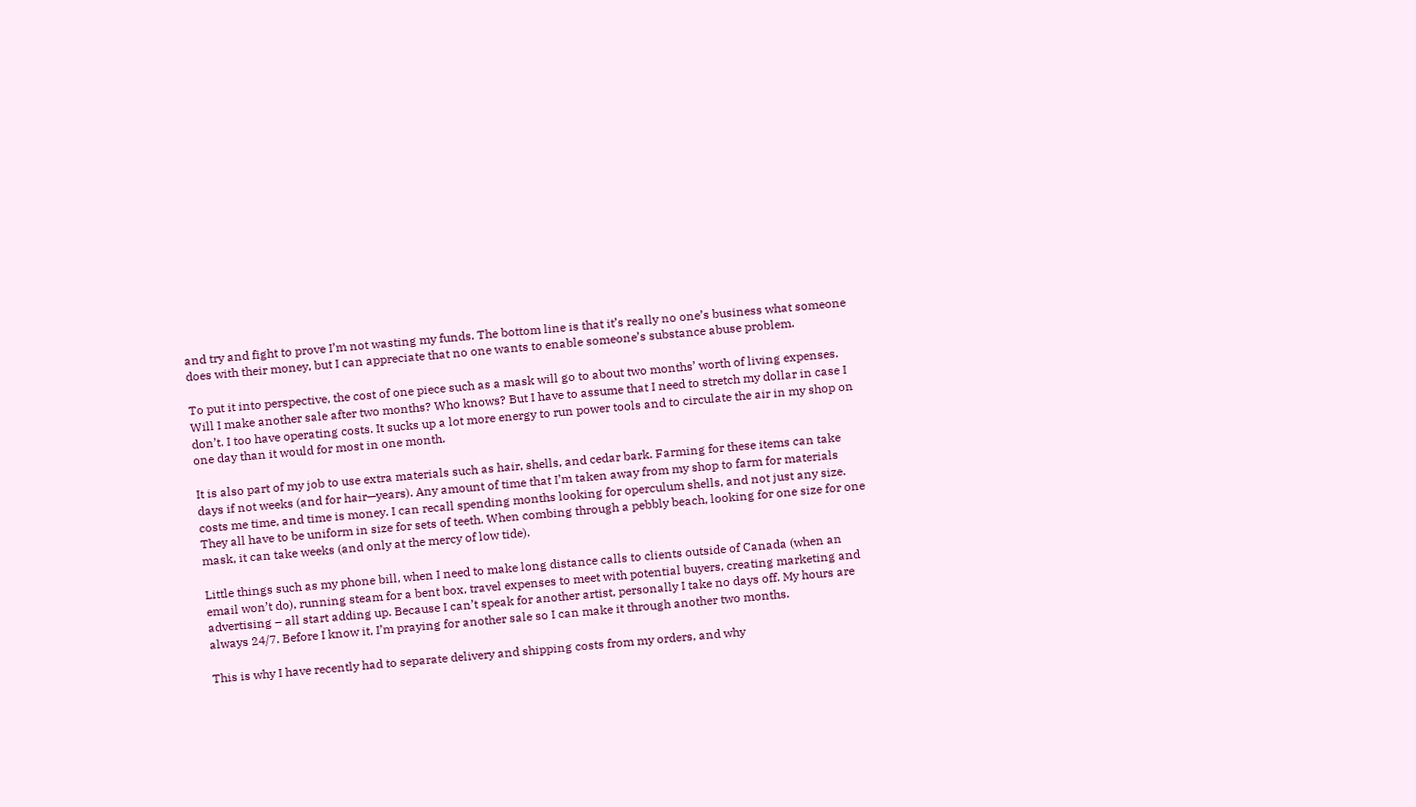and try and fight to prove I’m not wasting my funds. The bottom line is that it’s really no one’s business what someone does with their money, but I can appreciate that no one wants to enable someone’s substance abuse problem.

To put it into perspective, the cost of one piece such as a mask will go to about two months’ worth of living expenses. Will I make another sale after two months? Who knows? But I have to assume that I need to stretch my dollar in case I don’t. I too have operating costs. It sucks up a lot more energy to run power tools and to circulate the air in my shop on one day than it would for most in one month.

It is also part of my job to use extra materials such as hair, shells, and cedar bark. Farming for these items can take days if not weeks (and for hair—years). Any amount of time that I’m taken away from my shop to farm for materials costs me time, and time is money. I can recall spending months looking for operculum shells, and not just any size. They all have to be uniform in size for sets of teeth. When combing through a pebbly beach, looking for one size for one mask, it can take weeks (and only at the mercy of low tide).

Little things such as my phone bill, when I need to make long distance calls to clients outside of Canada (when an email won’t do), running steam for a bent box, travel expenses to meet with potential buyers, creating marketing and advertising – all start adding up. Because I can’t speak for another artist, personally I take no days off. My hours are always 24/7. Before I know it, I’m praying for another sale so I can make it through another two months.

This is why I have recently had to separate delivery and shipping costs from my orders, and why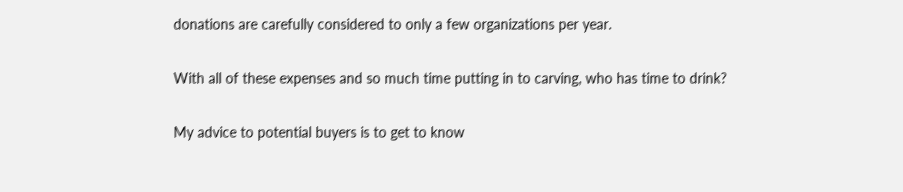donations are carefully considered to only a few organizations per year.

With all of these expenses and so much time putting in to carving, who has time to drink?

My advice to potential buyers is to get to know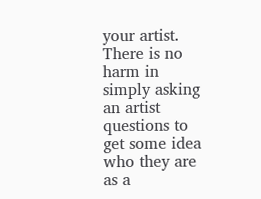your artist. There is no harm in simply asking an artist questions to get some idea who they are as a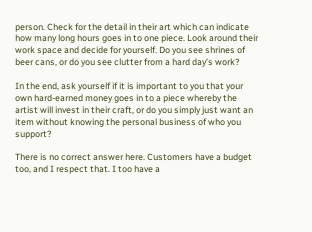person. Check for the detail in their art which can indicate how many long hours goes in to one piece. Look around their work space and decide for yourself. Do you see shrines of beer cans, or do you see clutter from a hard day’s work?

In the end, ask yourself if it is important to you that your own hard-earned money goes in to a piece whereby the artist will invest in their craft, or do you simply just want an item without knowing the personal business of who you support?

There is no correct answer here. Customers have a budget too, and I respect that. I too have a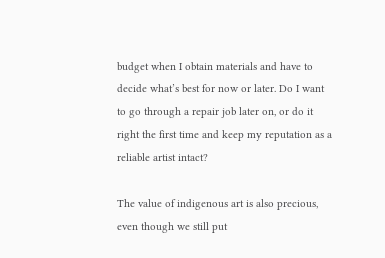budget when I obtain materials and have to decide what’s best for now or later. Do I want to go through a repair job later on, or do it right the first time and keep my reputation as a reliable artist intact?

The value of indigenous art is also precious, even though we still put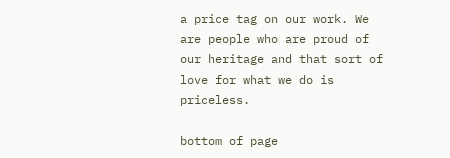a price tag on our work. We are people who are proud of our heritage and that sort of love for what we do is priceless.

bottom of page